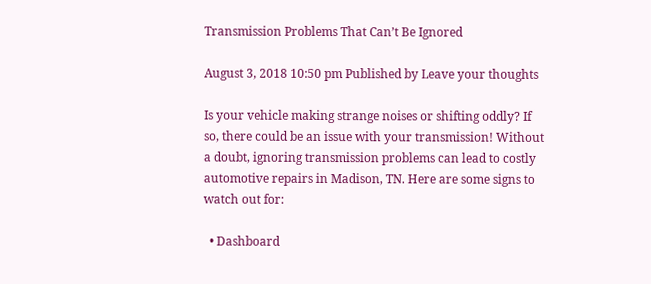Transmission Problems That Can’t Be Ignored

August 3, 2018 10:50 pm Published by Leave your thoughts

Is your vehicle making strange noises or shifting oddly? If so, there could be an issue with your transmission! Without a doubt, ignoring transmission problems can lead to costly automotive repairs in Madison, TN. Here are some signs to watch out for:

  • Dashboard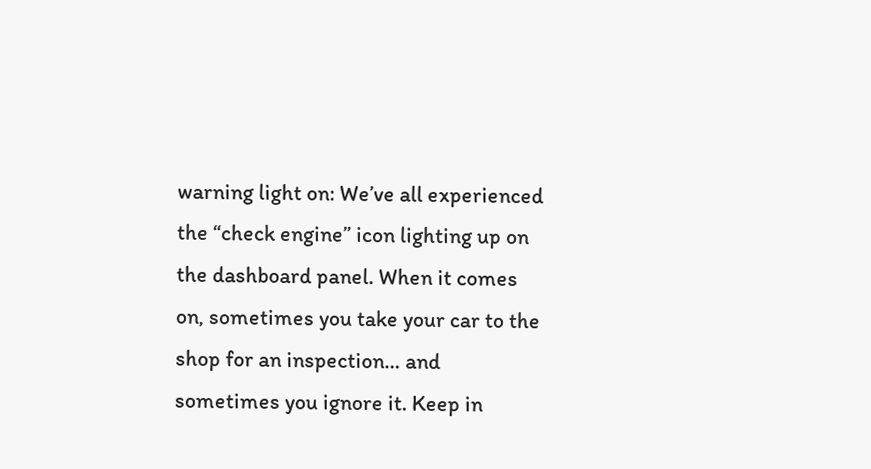warning light on: We’ve all experienced the “check engine” icon lighting up on the dashboard panel. When it comes on, sometimes you take your car to the shop for an inspection… and sometimes you ignore it. Keep in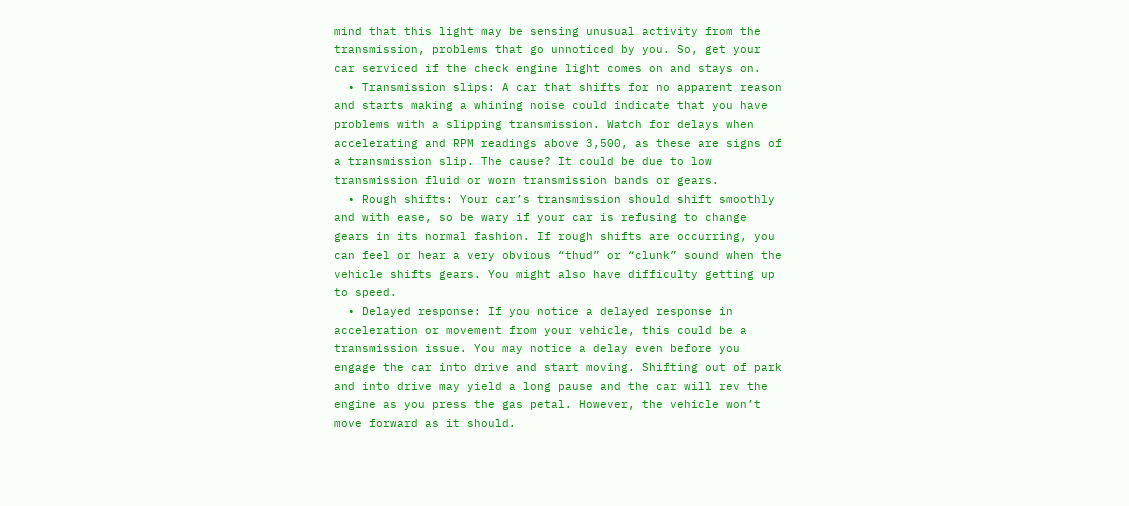mind that this light may be sensing unusual activity from the transmission, problems that go unnoticed by you. So, get your car serviced if the check engine light comes on and stays on.
  • Transmission slips: A car that shifts for no apparent reason and starts making a whining noise could indicate that you have problems with a slipping transmission. Watch for delays when accelerating and RPM readings above 3,500, as these are signs of a transmission slip. The cause? It could be due to low transmission fluid or worn transmission bands or gears.
  • Rough shifts: Your car’s transmission should shift smoothly and with ease, so be wary if your car is refusing to change gears in its normal fashion. If rough shifts are occurring, you can feel or hear a very obvious “thud” or “clunk” sound when the vehicle shifts gears. You might also have difficulty getting up to speed.
  • Delayed response: If you notice a delayed response in acceleration or movement from your vehicle, this could be a transmission issue. You may notice a delay even before you engage the car into drive and start moving. Shifting out of park and into drive may yield a long pause and the car will rev the engine as you press the gas petal. However, the vehicle won’t move forward as it should.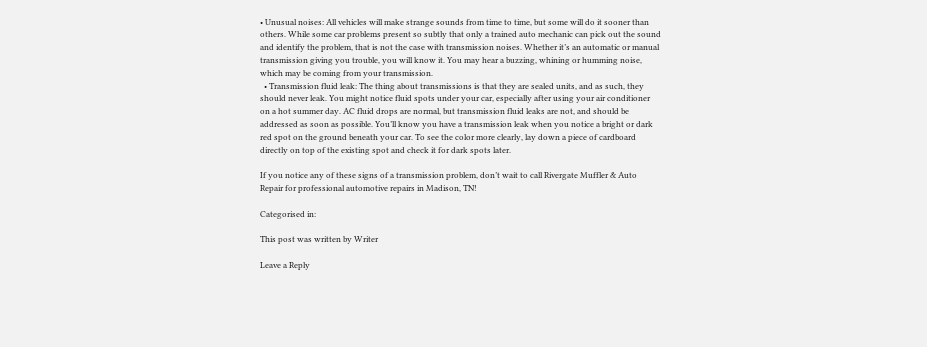• Unusual noises: All vehicles will make strange sounds from time to time, but some will do it sooner than others. While some car problems present so subtly that only a trained auto mechanic can pick out the sound and identify the problem, that is not the case with transmission noises. Whether it’s an automatic or manual transmission giving you trouble, you will know it. You may hear a buzzing, whining or humming noise, which may be coming from your transmission.
  • Transmission fluid leak: The thing about transmissions is that they are sealed units, and as such, they should never leak. You might notice fluid spots under your car, especially after using your air conditioner on a hot summer day. AC fluid drops are normal, but transmission fluid leaks are not, and should be addressed as soon as possible. You’ll know you have a transmission leak when you notice a bright or dark red spot on the ground beneath your car. To see the color more clearly, lay down a piece of cardboard directly on top of the existing spot and check it for dark spots later.

If you notice any of these signs of a transmission problem, don’t wait to call Rivergate Muffler & Auto Repair for professional automotive repairs in Madison, TN!

Categorised in:

This post was written by Writer

Leave a Reply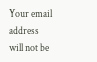Your email address will not be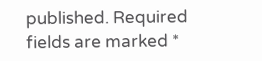published. Required fields are marked *